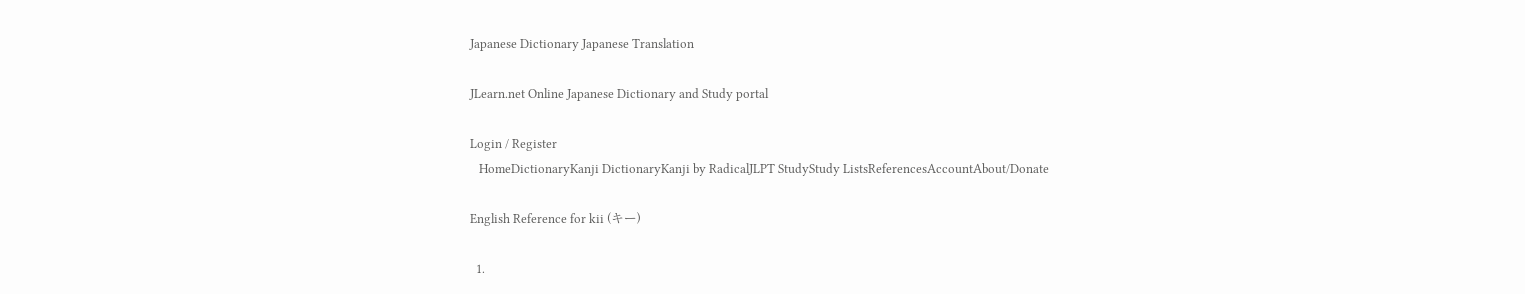Japanese Dictionary Japanese Translation

JLearn.net Online Japanese Dictionary and Study portal

Login / Register
   HomeDictionaryKanji DictionaryKanji by RadicalJLPT StudyStudy ListsReferencesAccountAbout/Donate

English Reference for kii (キー)

  1.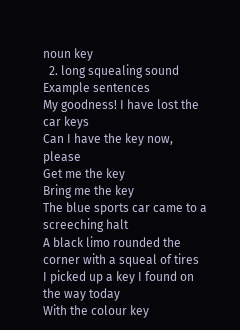noun key
  2. long squealing sound
Example sentences
My goodness! I have lost the car keys
Can I have the key now, please
Get me the key
Bring me the key
The blue sports car came to a screeching halt
A black limo rounded the corner with a squeal of tires
I picked up a key I found on the way today
With the colour key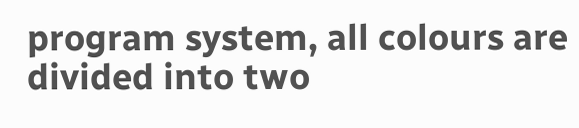program system, all colours are divided into two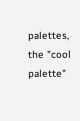palettes, the "cool palette"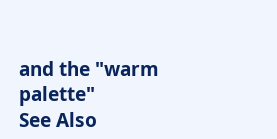and the "warm palette"
See Also